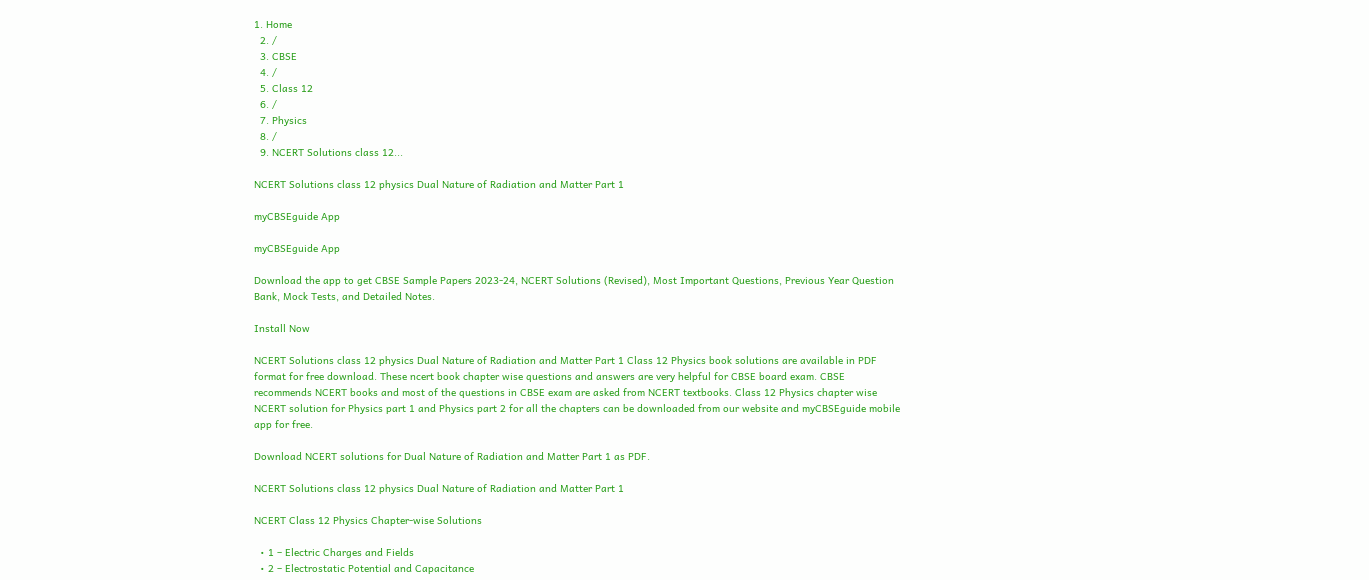1. Home
  2. /
  3. CBSE
  4. /
  5. Class 12
  6. /
  7. Physics
  8. /
  9. NCERT Solutions class 12...

NCERT Solutions class 12 physics Dual Nature of Radiation and Matter Part 1

myCBSEguide App

myCBSEguide App

Download the app to get CBSE Sample Papers 2023-24, NCERT Solutions (Revised), Most Important Questions, Previous Year Question Bank, Mock Tests, and Detailed Notes.

Install Now

NCERT Solutions class 12 physics Dual Nature of Radiation and Matter Part 1 Class 12 Physics book solutions are available in PDF format for free download. These ncert book chapter wise questions and answers are very helpful for CBSE board exam. CBSE recommends NCERT books and most of the questions in CBSE exam are asked from NCERT textbooks. Class 12 Physics chapter wise NCERT solution for Physics part 1 and Physics part 2 for all the chapters can be downloaded from our website and myCBSEguide mobile app for free.

Download NCERT solutions for Dual Nature of Radiation and Matter Part 1 as PDF.

NCERT Solutions class 12 physics Dual Nature of Radiation and Matter Part 1

NCERT Class 12 Physics Chapter-wise Solutions

  • 1 – Electric Charges and Fields
  • 2 – Electrostatic Potential and Capacitance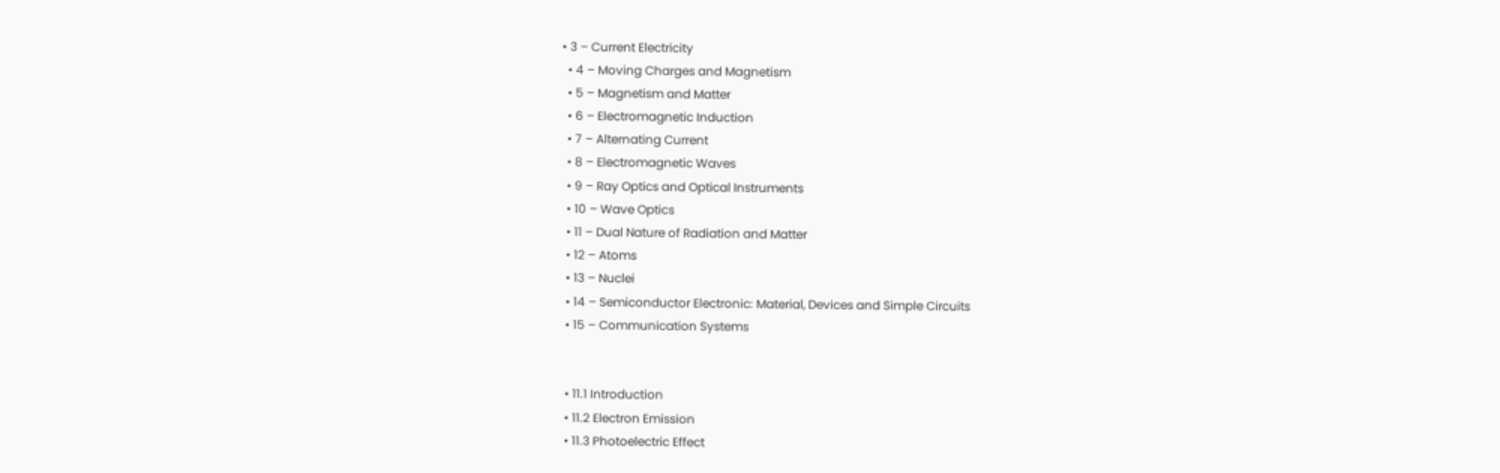• 3 – Current Electricity
  • 4 – Moving Charges and Magnetism
  • 5 – Magnetism and Matter
  • 6 – Electromagnetic Induction
  • 7 – Alternating Current
  • 8 – Electromagnetic Waves
  • 9 – Ray Optics and Optical Instruments
  • 10 – Wave Optics
  • 11 – Dual Nature of Radiation and Matter
  • 12 – Atoms
  • 13 – Nuclei
  • 14 – Semiconductor Electronic: Material, Devices and Simple Circuits
  • 15 – Communication Systems


  • 11.1 Introduction
  • 11.2 Electron Emission
  • 11.3 Photoelectric Effect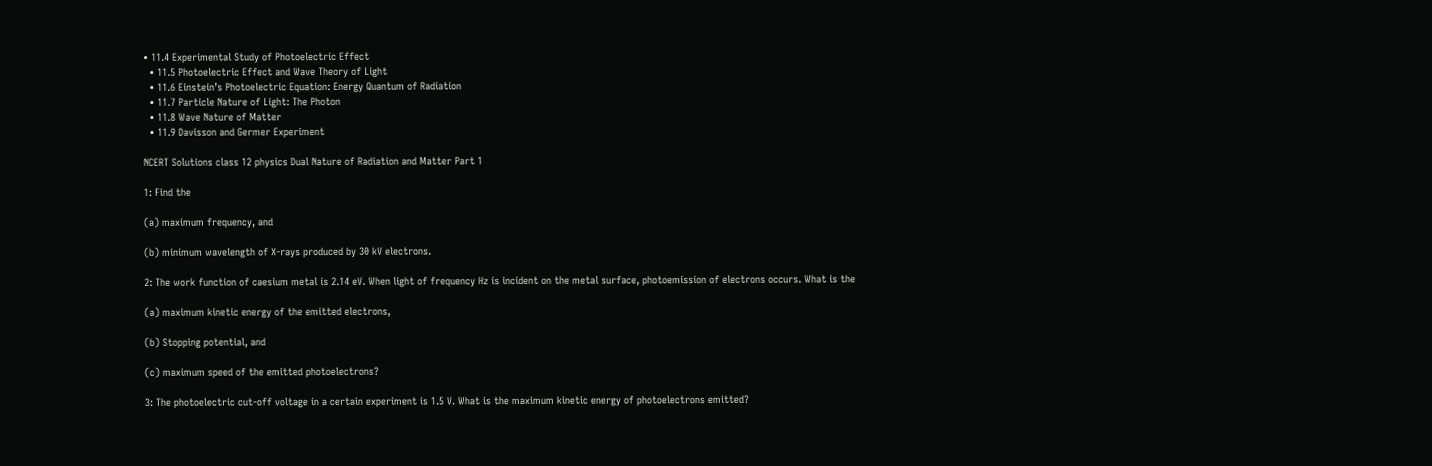• 11.4 Experimental Study of Photoelectric Effect
  • 11.5 Photoelectric Effect and Wave Theory of Light
  • 11.6 Einstein’s Photoelectric Equation: Energy Quantum of Radiation
  • 11.7 Particle Nature of Light: The Photon
  • 11.8 Wave Nature of Matter
  • 11.9 Davisson and Germer Experiment

NCERT Solutions class 12 physics Dual Nature of Radiation and Matter Part 1

1: Find the

(a) maximum frequency, and

(b) minimum wavelength of X-rays produced by 30 kV electrons.

2: The work function of caesium metal is 2.14 eV. When light of frequency Hz is incident on the metal surface, photoemission of electrons occurs. What is the

(a) maximum kinetic energy of the emitted electrons,

(b) Stopping potential, and

(c) maximum speed of the emitted photoelectrons?

3: The photoelectric cut-off voltage in a certain experiment is 1.5 V. What is the maximum kinetic energy of photoelectrons emitted?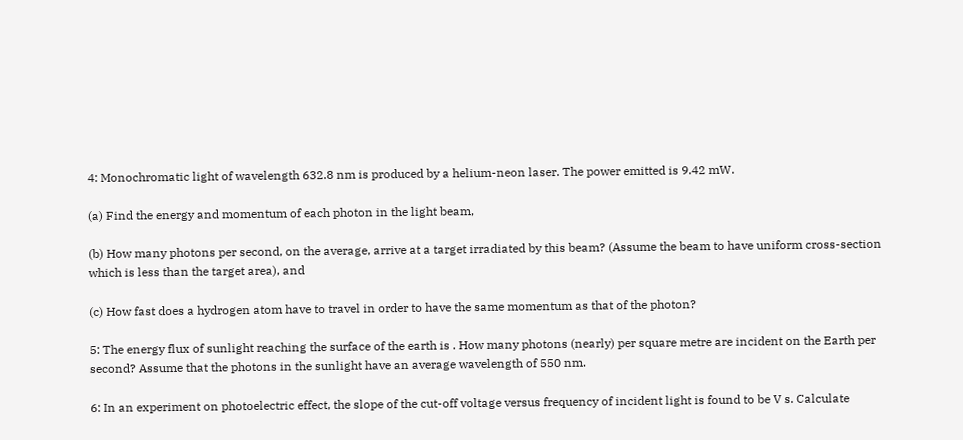4: Monochromatic light of wavelength 632.8 nm is produced by a helium-neon laser. The power emitted is 9.42 mW.

(a) Find the energy and momentum of each photon in the light beam,

(b) How many photons per second, on the average, arrive at a target irradiated by this beam? (Assume the beam to have uniform cross-section which is less than the target area), and

(c) How fast does a hydrogen atom have to travel in order to have the same momentum as that of the photon?

5: The energy flux of sunlight reaching the surface of the earth is . How many photons (nearly) per square metre are incident on the Earth per second? Assume that the photons in the sunlight have an average wavelength of 550 nm.

6: In an experiment on photoelectric effect, the slope of the cut-off voltage versus frequency of incident light is found to be V s. Calculate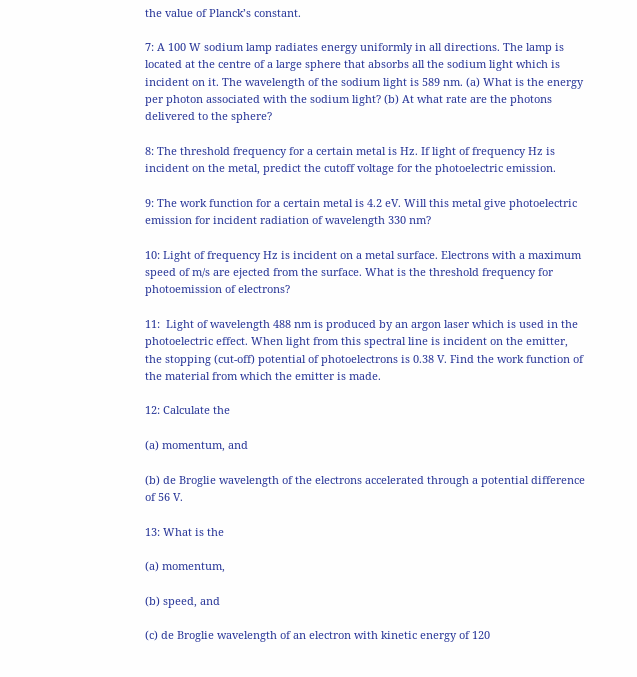the value of Planck’s constant.

7: A 100 W sodium lamp radiates energy uniformly in all directions. The lamp is located at the centre of a large sphere that absorbs all the sodium light which is incident on it. The wavelength of the sodium light is 589 nm. (a) What is the energy per photon associated with the sodium light? (b) At what rate are the photons delivered to the sphere?

8: The threshold frequency for a certain metal is Hz. If light of frequency Hz is incident on the metal, predict the cutoff voltage for the photoelectric emission.

9: The work function for a certain metal is 4.2 eV. Will this metal give photoelectric emission for incident radiation of wavelength 330 nm?

10: Light of frequency Hz is incident on a metal surface. Electrons with a maximum speed of m/s are ejected from the surface. What is the threshold frequency for photoemission of electrons?

11:  Light of wavelength 488 nm is produced by an argon laser which is used in the photoelectric effect. When light from this spectral line is incident on the emitter, the stopping (cut-off) potential of photoelectrons is 0.38 V. Find the work function of the material from which the emitter is made.

12: Calculate the

(a) momentum, and

(b) de Broglie wavelength of the electrons accelerated through a potential difference of 56 V.

13: What is the

(a) momentum,

(b) speed, and

(c) de Broglie wavelength of an electron with kinetic energy of 120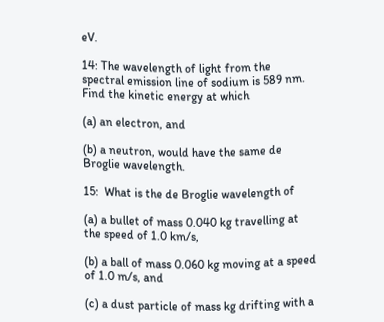eV.

14: The wavelength of light from the spectral emission line of sodium is 589 nm. Find the kinetic energy at which

(a) an electron, and

(b) a neutron, would have the same de Broglie wavelength.

15:  What is the de Broglie wavelength of

(a) a bullet of mass 0.040 kg travelling at the speed of 1.0 km/s,

(b) a ball of mass 0.060 kg moving at a speed of 1.0 m/s, and

(c) a dust particle of mass kg drifting with a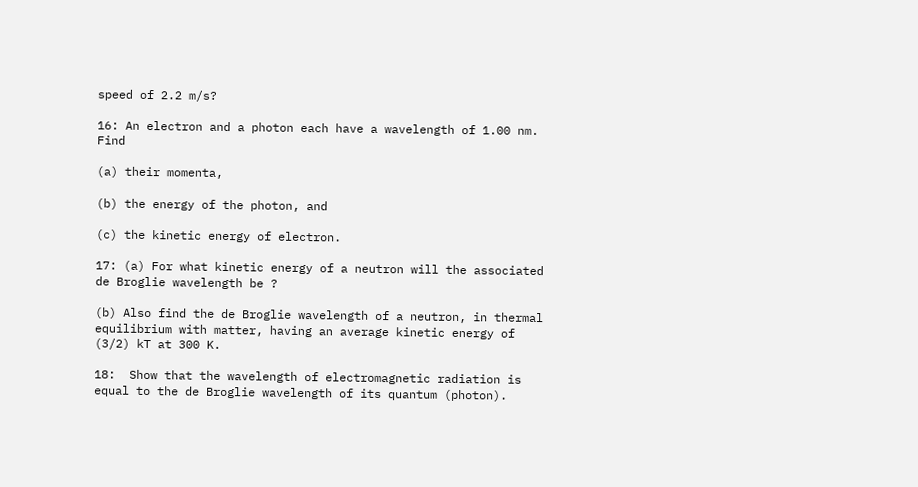speed of 2.2 m/s?

16: An electron and a photon each have a wavelength of 1.00 nm. Find

(a) their momenta,

(b) the energy of the photon, and

(c) the kinetic energy of electron.

17: (a) For what kinetic energy of a neutron will the associated de Broglie wavelength be ?

(b) Also find the de Broglie wavelength of a neutron, in thermal equilibrium with matter, having an average kinetic energy of (3/2) kT at 300 K.

18:  Show that the wavelength of electromagnetic radiation is equal to the de Broglie wavelength of its quantum (photon).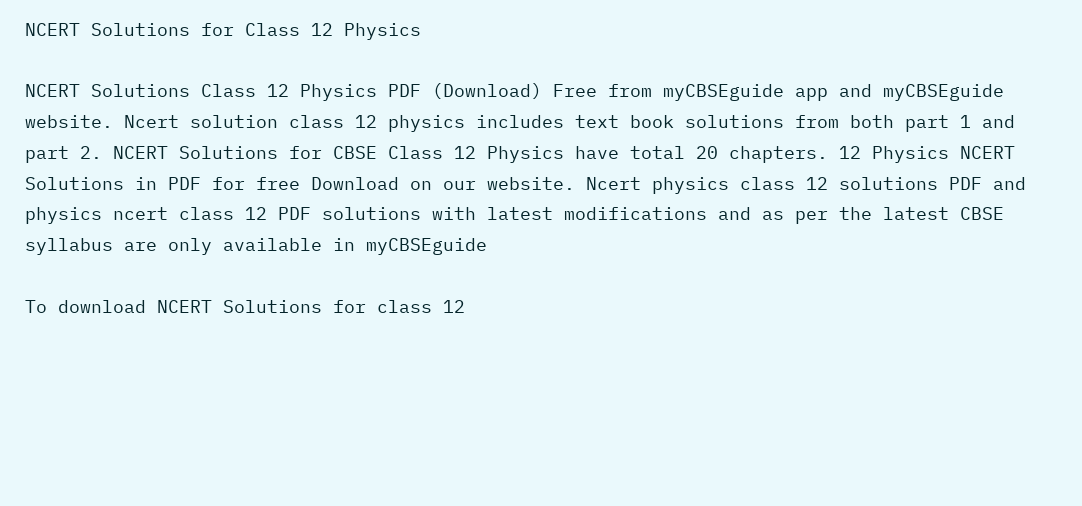NCERT Solutions for Class 12 Physics

NCERT Solutions Class 12 Physics PDF (Download) Free from myCBSEguide app and myCBSEguide website. Ncert solution class 12 physics includes text book solutions from both part 1 and part 2. NCERT Solutions for CBSE Class 12 Physics have total 20 chapters. 12 Physics NCERT Solutions in PDF for free Download on our website. Ncert physics class 12 solutions PDF and physics ncert class 12 PDF solutions with latest modifications and as per the latest CBSE syllabus are only available in myCBSEguide

To download NCERT Solutions for class 12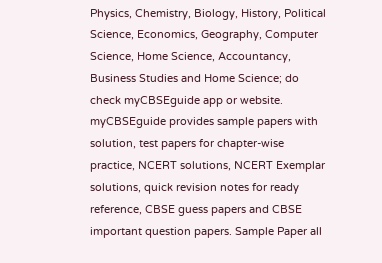Physics, Chemistry, Biology, History, Political Science, Economics, Geography, Computer Science, Home Science, Accountancy, Business Studies and Home Science; do check myCBSEguide app or website. myCBSEguide provides sample papers with solution, test papers for chapter-wise practice, NCERT solutions, NCERT Exemplar solutions, quick revision notes for ready reference, CBSE guess papers and CBSE important question papers. Sample Paper all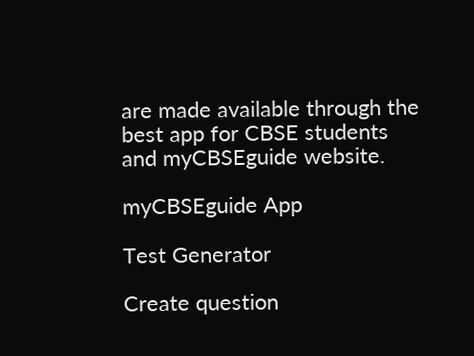are made available through the best app for CBSE students and myCBSEguide website.

myCBSEguide App

Test Generator

Create question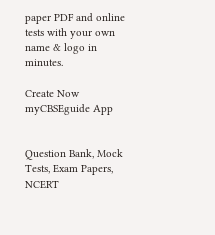paper PDF and online tests with your own name & logo in minutes.

Create Now
myCBSEguide App


Question Bank, Mock Tests, Exam Papers, NCERT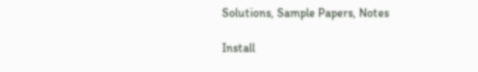Solutions, Sample Papers, Notes

Install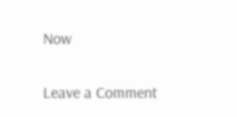Now

Leave a Comment